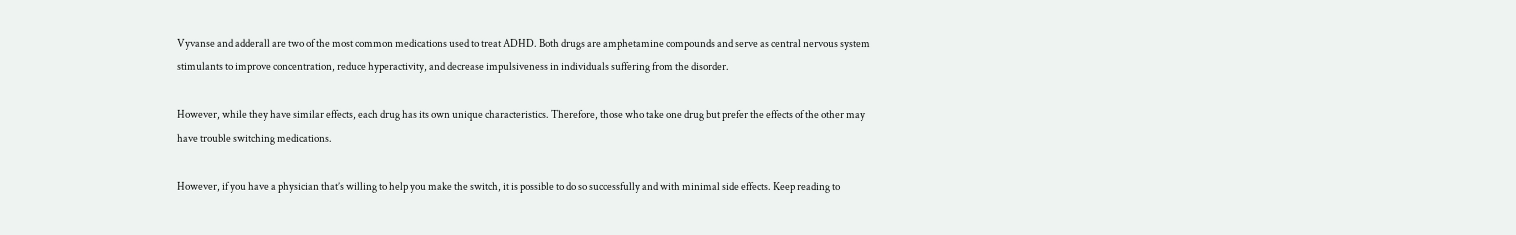Vyvanse and adderall are two of the most common medications used to treat ADHD. Both drugs are amphetamine compounds and serve as central nervous system stimulants to improve concentration, reduce hyperactivity, and decrease impulsiveness in individuals suffering from the disorder.

However, while they have similar effects, each drug has its own unique characteristics. Therefore, those who take one drug but prefer the effects of the other may have trouble switching medications.

However, if you have a physician that’s willing to help you make the switch, it is possible to do so successfully and with minimal side effects. Keep reading to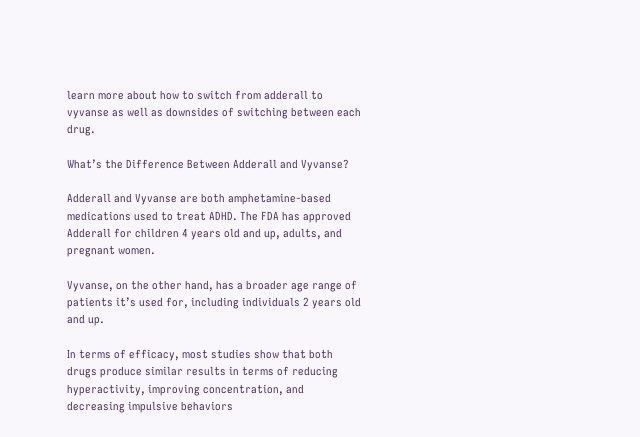learn more about how to switch from adderall to vyvanse as well as downsides of switching between each drug.

What’s the Difference Between Adderall and Vyvanse?

Adderall and Vyvanse are both amphetamine-based medications used to treat ADHD. The FDA has approved Adderall for children 4 years old and up, adults, and pregnant women.

Vyvanse, on the other hand, has a broader age range of patients it’s used for, including individuals 2 years old and up.

In terms of efficacy, most studies show that both drugs produce similar results in terms of reducing hyperactivity, improving concentration, and decreasing impulsive behaviors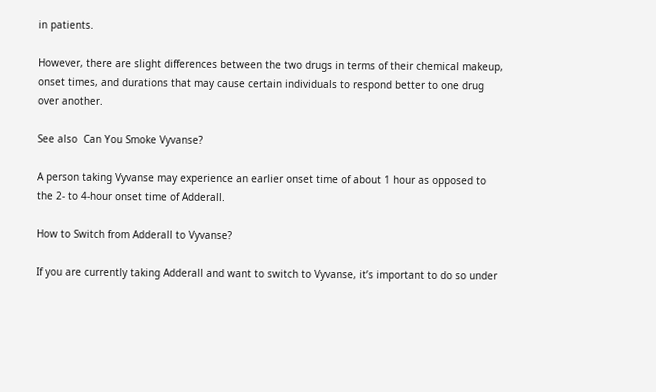in patients.

However, there are slight differences between the two drugs in terms of their chemical makeup, onset times, and durations that may cause certain individuals to respond better to one drug over another.

See also  Can You Smoke Vyvanse?

A person taking Vyvanse may experience an earlier onset time of about 1 hour as opposed to the 2- to 4-hour onset time of Adderall.

How to Switch from Adderall to Vyvanse?

If you are currently taking Adderall and want to switch to Vyvanse, it’s important to do so under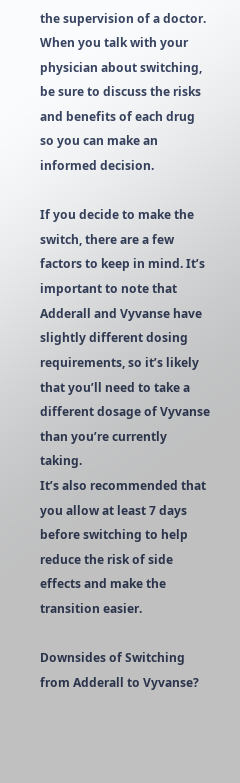the supervision of a doctor. When you talk with your physician about switching, be sure to discuss the risks and benefits of each drug so you can make an informed decision.

If you decide to make the switch, there are a few factors to keep in mind. It’s important to note that Adderall and Vyvanse have slightly different dosing requirements, so it’s likely that you’ll need to take a different dosage of Vyvanse than you’re currently taking.
It’s also recommended that you allow at least 7 days before switching to help reduce the risk of side effects and make the transition easier.

Downsides of Switching from Adderall to Vyvanse?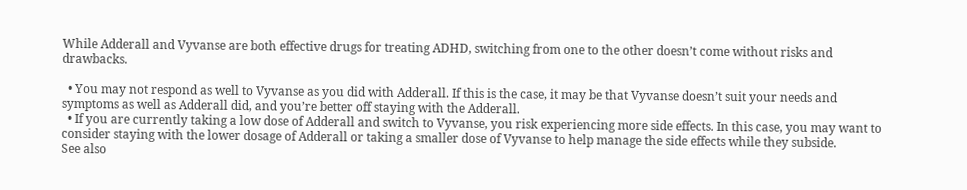While Adderall and Vyvanse are both effective drugs for treating ADHD, switching from one to the other doesn’t come without risks and drawbacks.

  • You may not respond as well to Vyvanse as you did with Adderall. If this is the case, it may be that Vyvanse doesn’t suit your needs and symptoms as well as Adderall did, and you’re better off staying with the Adderall.
  • If you are currently taking a low dose of Adderall and switch to Vyvanse, you risk experiencing more side effects. In this case, you may want to consider staying with the lower dosage of Adderall or taking a smaller dose of Vyvanse to help manage the side effects while they subside.
See also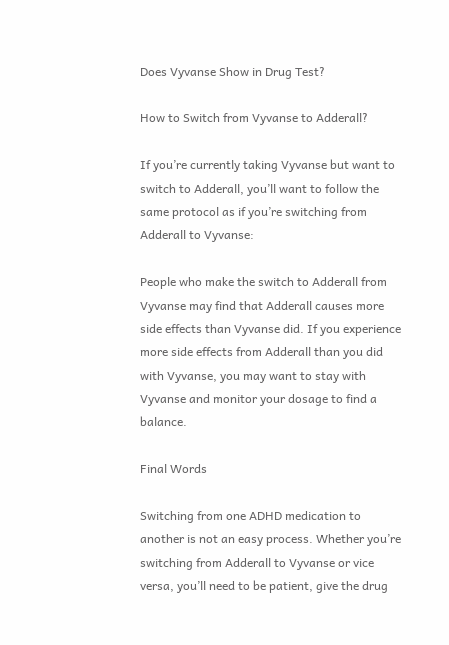Does Vyvanse Show in Drug Test?

How to Switch from Vyvanse to Adderall?

If you’re currently taking Vyvanse but want to switch to Adderall, you’ll want to follow the same protocol as if you’re switching from Adderall to Vyvanse:

People who make the switch to Adderall from Vyvanse may find that Adderall causes more side effects than Vyvanse did. If you experience more side effects from Adderall than you did with Vyvanse, you may want to stay with Vyvanse and monitor your dosage to find a balance.

Final Words

Switching from one ADHD medication to another is not an easy process. Whether you’re switching from Adderall to Vyvanse or vice versa, you’ll need to be patient, give the drug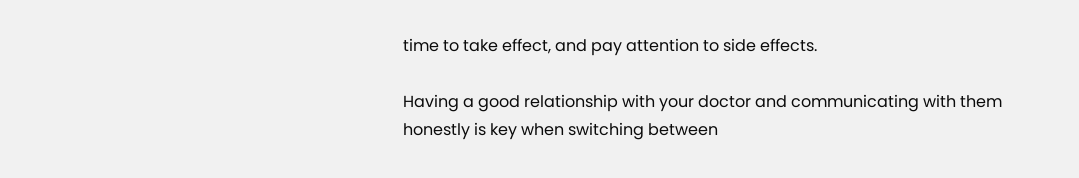time to take effect, and pay attention to side effects.

Having a good relationship with your doctor and communicating with them honestly is key when switching between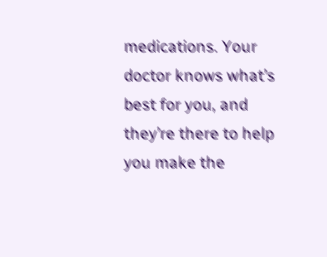medications. Your doctor knows what’s best for you, and they’re there to help you make the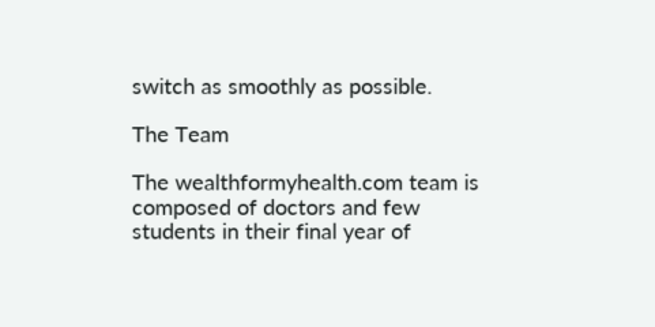switch as smoothly as possible.

The Team

The wealthformyhealth.com team is composed of doctors and few students in their final year of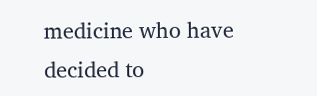medicine who have decided to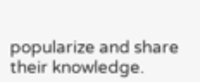popularize and share their knowledge.